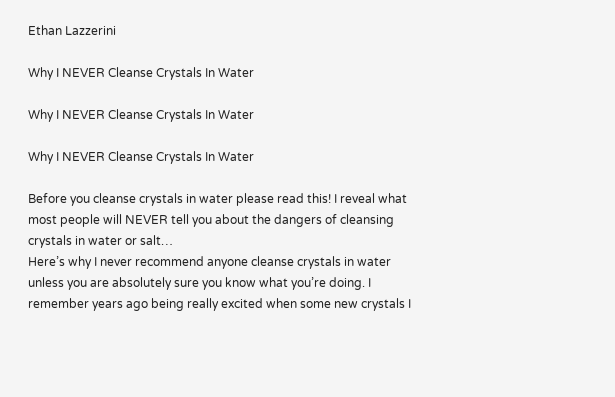Ethan Lazzerini

Why I NEVER Cleanse Crystals In Water

Why I NEVER Cleanse Crystals In Water

Why I NEVER Cleanse Crystals In Water

Before you cleanse crystals in water please read this! I reveal what most people will NEVER tell you about the dangers of cleansing crystals in water or salt…
Here’s why I never recommend anyone cleanse crystals in water unless you are absolutely sure you know what you’re doing. I remember years ago being really excited when some new crystals I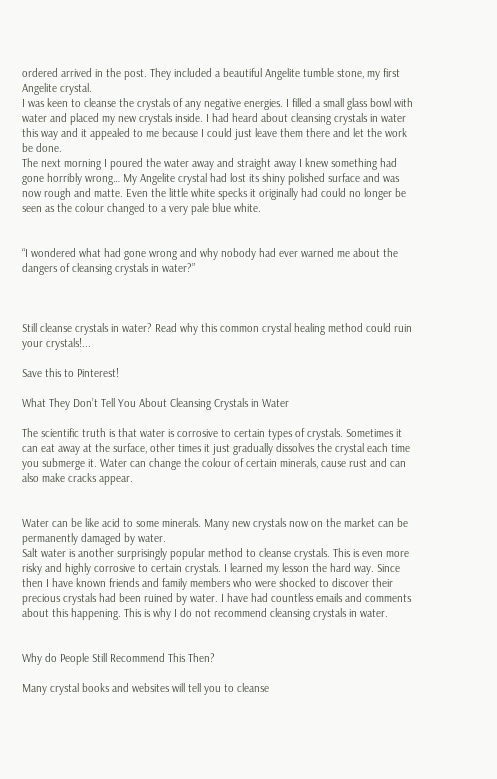ordered arrived in the post. They included a beautiful Angelite tumble stone, my first Angelite crystal.
I was keen to cleanse the crystals of any negative energies. I filled a small glass bowl with water and placed my new crystals inside. I had heard about cleansing crystals in water this way and it appealed to me because I could just leave them there and let the work be done.
The next morning I poured the water away and straight away I knew something had gone horribly wrong… My Angelite crystal had lost its shiny polished surface and was now rough and matte. Even the little white specks it originally had could no longer be seen as the colour changed to a very pale blue white.


“I wondered what had gone wrong and why nobody had ever warned me about the dangers of cleansing crystals in water?”



Still cleanse crystals in water? Read why this common crystal healing method could ruin your crystals!...

Save this to Pinterest!

What They Don’t Tell You About Cleansing Crystals in Water

The scientific truth is that water is corrosive to certain types of crystals. Sometimes it can eat away at the surface, other times it just gradually dissolves the crystal each time you submerge it. Water can change the colour of certain minerals, cause rust and can also make cracks appear.


Water can be like acid to some minerals. Many new crystals now on the market can be permanently damaged by water.
Salt water is another surprisingly popular method to cleanse crystals. This is even more risky and highly corrosive to certain crystals. I learned my lesson the hard way. Since then I have known friends and family members who were shocked to discover their precious crystals had been ruined by water. I have had countless emails and comments about this happening. This is why I do not recommend cleansing crystals in water.


Why do People Still Recommend This Then?

Many crystal books and websites will tell you to cleanse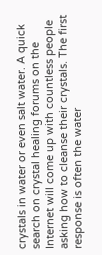crystals in water or even salt water. A quick search on crystal healing forums on the Internet will come up with countless people asking how to cleanse their crystals. The first response is often the water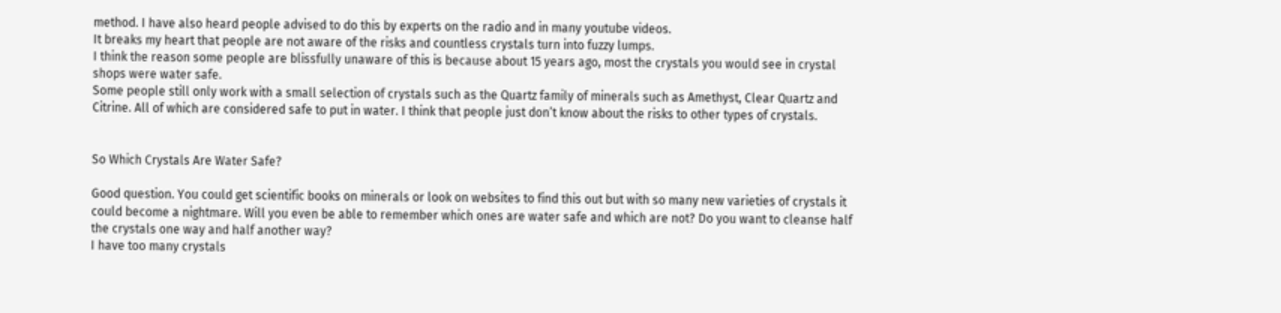method. I have also heard people advised to do this by experts on the radio and in many youtube videos.
It breaks my heart that people are not aware of the risks and countless crystals turn into fuzzy lumps.
I think the reason some people are blissfully unaware of this is because about 15 years ago, most the crystals you would see in crystal shops were water safe.
Some people still only work with a small selection of crystals such as the Quartz family of minerals such as Amethyst, Clear Quartz and Citrine. All of which are considered safe to put in water. I think that people just don’t know about the risks to other types of crystals.


So Which Crystals Are Water Safe?

Good question. You could get scientific books on minerals or look on websites to find this out but with so many new varieties of crystals it could become a nightmare. Will you even be able to remember which ones are water safe and which are not? Do you want to cleanse half the crystals one way and half another way?
I have too many crystals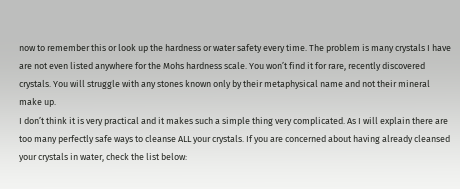now to remember this or look up the hardness or water safety every time. The problem is many crystals I have are not even listed anywhere for the Mohs hardness scale. You won’t find it for rare, recently discovered crystals. You will struggle with any stones known only by their metaphysical name and not their mineral make up.
I don’t think it is very practical and it makes such a simple thing very complicated. As I will explain there are too many perfectly safe ways to cleanse ALL your crystals. If you are concerned about having already cleansed your crystals in water, check the list below: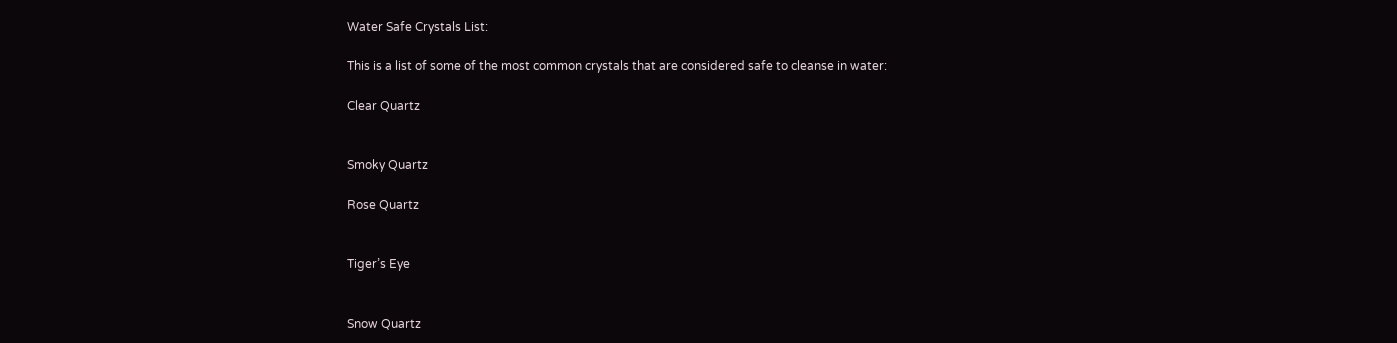Water Safe Crystals List:

This is a list of some of the most common crystals that are considered safe to cleanse in water:

Clear Quartz


Smoky Quartz

Rose Quartz


Tiger’s Eye


Snow Quartz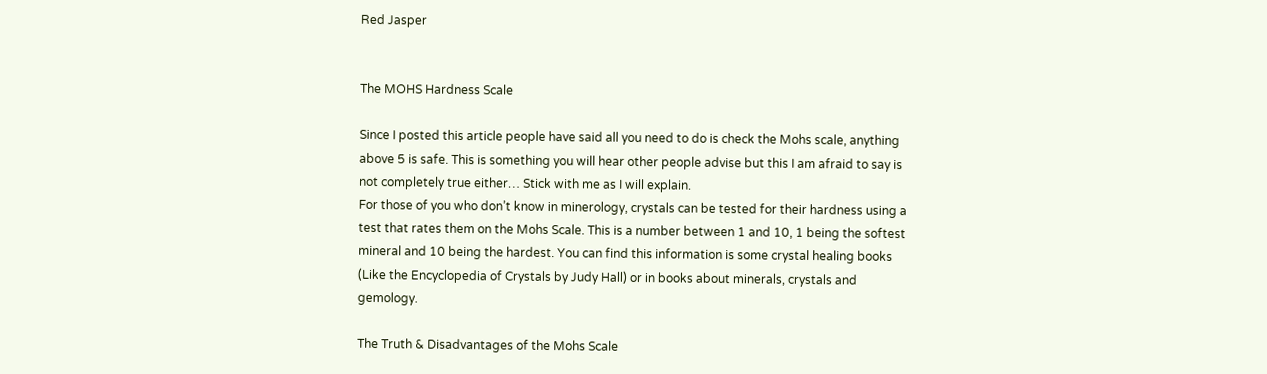Red Jasper


The MOHS Hardness Scale

Since I posted this article people have said all you need to do is check the Mohs scale, anything above 5 is safe. This is something you will hear other people advise but this I am afraid to say is not completely true either… Stick with me as I will explain.
For those of you who don’t know in minerology, crystals can be tested for their hardness using a test that rates them on the Mohs Scale. This is a number between 1 and 10, 1 being the softest mineral and 10 being the hardest. You can find this information is some crystal healing books (Like the Encyclopedia of Crystals by Judy Hall) or in books about minerals, crystals and gemology.

The Truth & Disadvantages of the Mohs Scale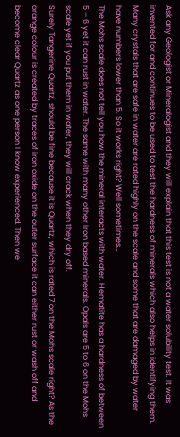Ask any Geologist or Mineralogist and they will explain that this test is not a water solubility test. It was invented for and continues to be used to test the hardness of minerals which also helps in identifying them. Many crystals that are safe in water are rated highly on the scale and some that are damaged by water have numbers lower than 5. So it works right? Well sometimes…
The Mohs scale does not tell you how the mineral interacts with water. Hematite has a hardness of between 5 – 6 yet it can rust in water. The same with many other Iron based minerals. Opals are 5 to 6 on the Mohs scale yet if you put them in water, they will crack when they dry off.
Surely Tangerine Quartz, should be fine because it is Quartz, which is rated 7 on the Mohs scale right? As the orange colour is created by traces of iron oxide on the outer surface it can either rust or wash off and become clear Quartz as one person I know experienced. Then we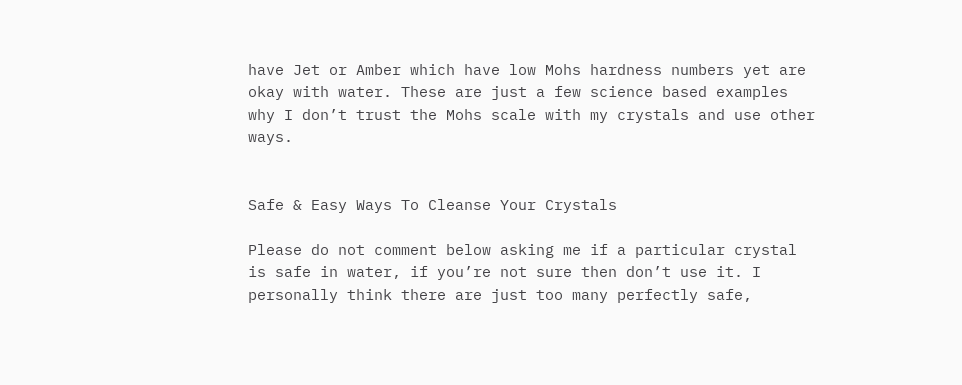have Jet or Amber which have low Mohs hardness numbers yet are okay with water. These are just a few science based examples why I don’t trust the Mohs scale with my crystals and use other ways.


Safe & Easy Ways To Cleanse Your Crystals

Please do not comment below asking me if a particular crystal is safe in water, if you’re not sure then don’t use it. I personally think there are just too many perfectly safe,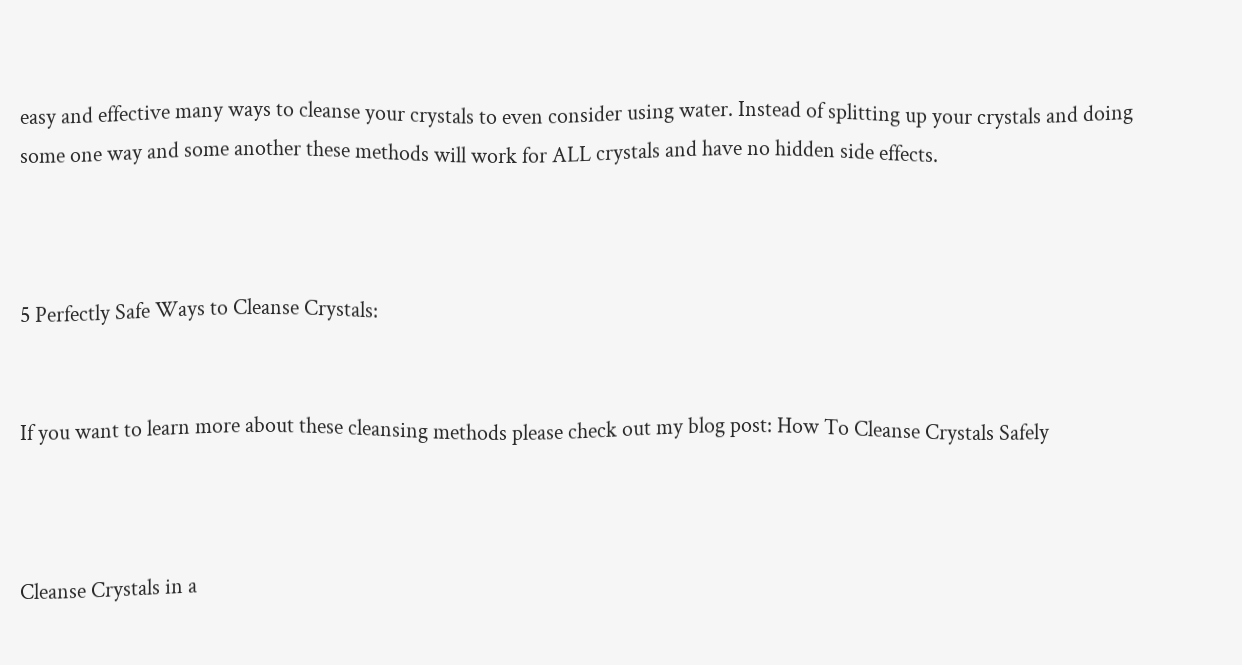easy and effective many ways to cleanse your crystals to even consider using water. Instead of splitting up your crystals and doing some one way and some another these methods will work for ALL crystals and have no hidden side effects.



5 Perfectly Safe Ways to Cleanse Crystals:


If you want to learn more about these cleansing methods please check out my blog post: How To Cleanse Crystals Safely



Cleanse Crystals in a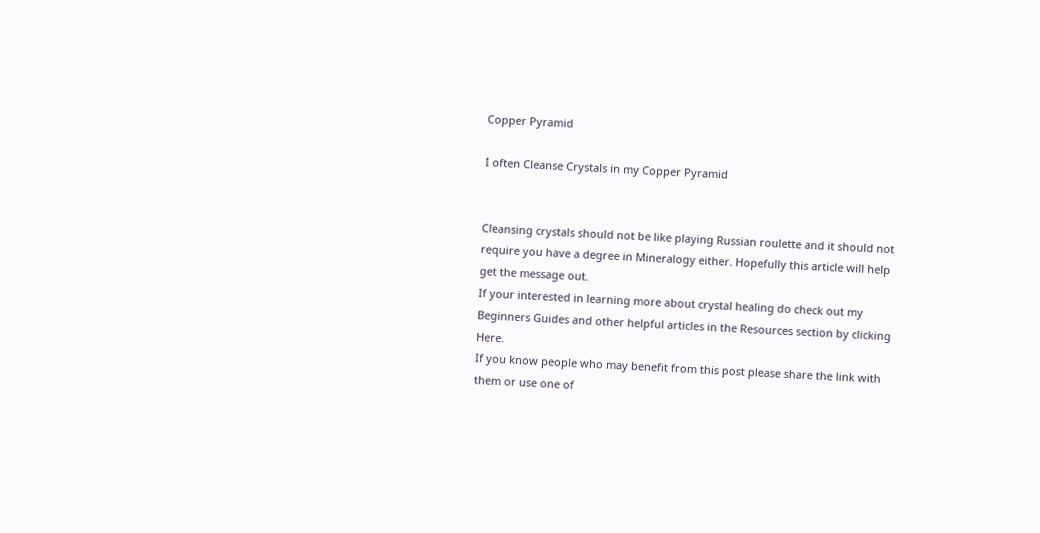Copper Pyramid

I often Cleanse Crystals in my Copper Pyramid


Cleansing crystals should not be like playing Russian roulette and it should not require you have a degree in Mineralogy either. Hopefully this article will help get the message out.
If your interested in learning more about crystal healing do check out my Beginners Guides and other helpful articles in the Resources section by clicking Here.
If you know people who may benefit from this post please share the link with them or use one of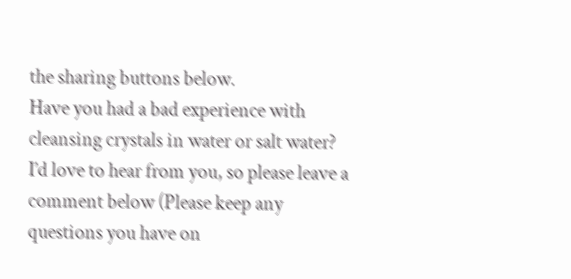the sharing buttons below.
Have you had a bad experience with cleansing crystals in water or salt water? I’d love to hear from you, so please leave a comment below (Please keep any questions you have on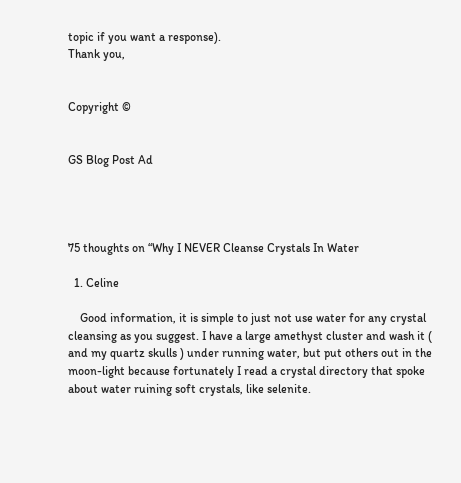topic if you want a response).
Thank you,


Copyright ©


GS Blog Post Ad




75 thoughts on “Why I NEVER Cleanse Crystals In Water

  1. Celine

    Good information, it is simple to just not use water for any crystal cleansing as you suggest. I have a large amethyst cluster and wash it ( and my quartz skulls ) under running water, but put others out in the moon-light because fortunately I read a crystal directory that spoke about water ruining soft crystals, like selenite.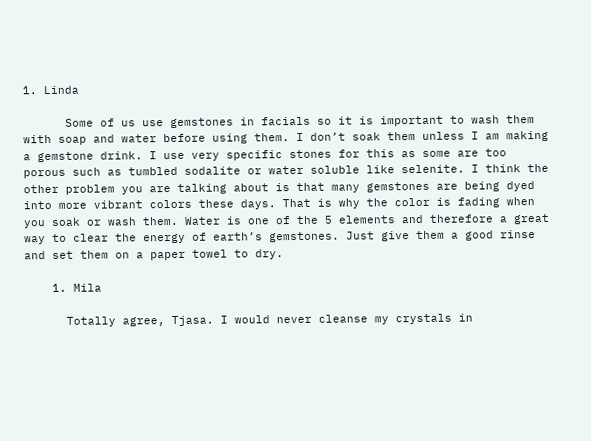1. Linda

      Some of us use gemstones in facials so it is important to wash them with soap and water before using them. I don’t soak them unless I am making a gemstone drink. I use very specific stones for this as some are too porous such as tumbled sodalite or water soluble like selenite. I think the other problem you are talking about is that many gemstones are being dyed into more vibrant colors these days. That is why the color is fading when you soak or wash them. Water is one of the 5 elements and therefore a great way to clear the energy of earth’s gemstones. Just give them a good rinse and set them on a paper towel to dry.

    1. Mila

      Totally agree, Tjasa. I would never cleanse my crystals in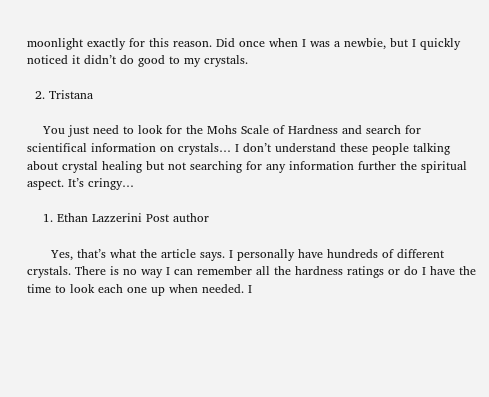moonlight exactly for this reason. Did once when I was a newbie, but I quickly noticed it didn’t do good to my crystals.

  2. Tristana

    You just need to look for the Mohs Scale of Hardness and search for scientifical information on crystals… I don’t understand these people talking about crystal healing but not searching for any information further the spiritual aspect. It’s cringy…

    1. Ethan Lazzerini Post author

      Yes, that’s what the article says. I personally have hundreds of different crystals. There is no way I can remember all the hardness ratings or do I have the time to look each one up when needed. I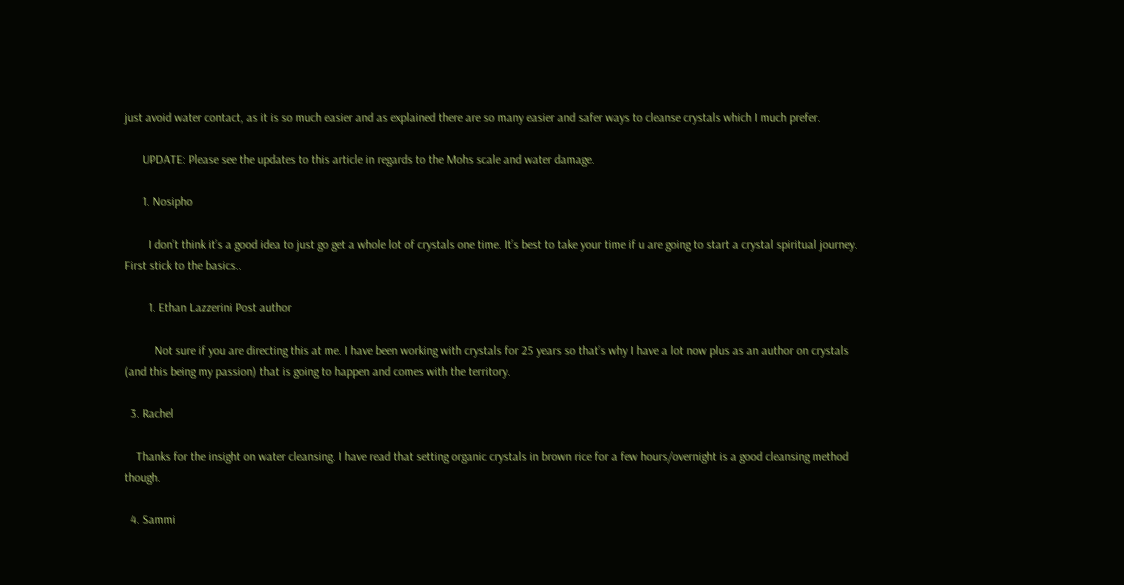just avoid water contact, as it is so much easier and as explained there are so many easier and safer ways to cleanse crystals which I much prefer.

      UPDATE: Please see the updates to this article in regards to the Mohs scale and water damage.

      1. Nosipho

        I don’t think it’s a good idea to just go get a whole lot of crystals one time. It’s best to take your time if u are going to start a crystal spiritual journey. First stick to the basics..

        1. Ethan Lazzerini Post author

          Not sure if you are directing this at me. I have been working with crystals for 25 years so that’s why I have a lot now plus as an author on crystals (and this being my passion) that is going to happen and comes with the territory.

  3. Rachel

    Thanks for the insight on water cleansing. I have read that setting organic crystals in brown rice for a few hours/overnight is a good cleansing method though.

  4. Sammi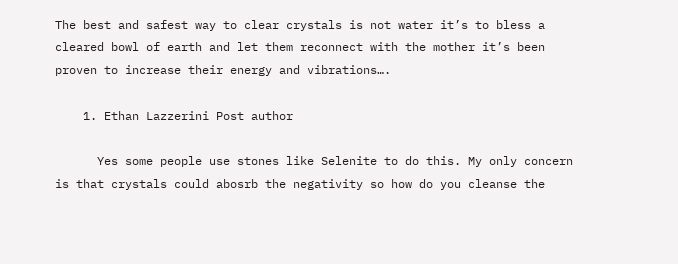The best and safest way to clear crystals is not water it’s to bless a cleared bowl of earth and let them reconnect with the mother it’s been proven to increase their energy and vibrations….

    1. Ethan Lazzerini Post author

      Yes some people use stones like Selenite to do this. My only concern is that crystals could abosrb the negativity so how do you cleanse the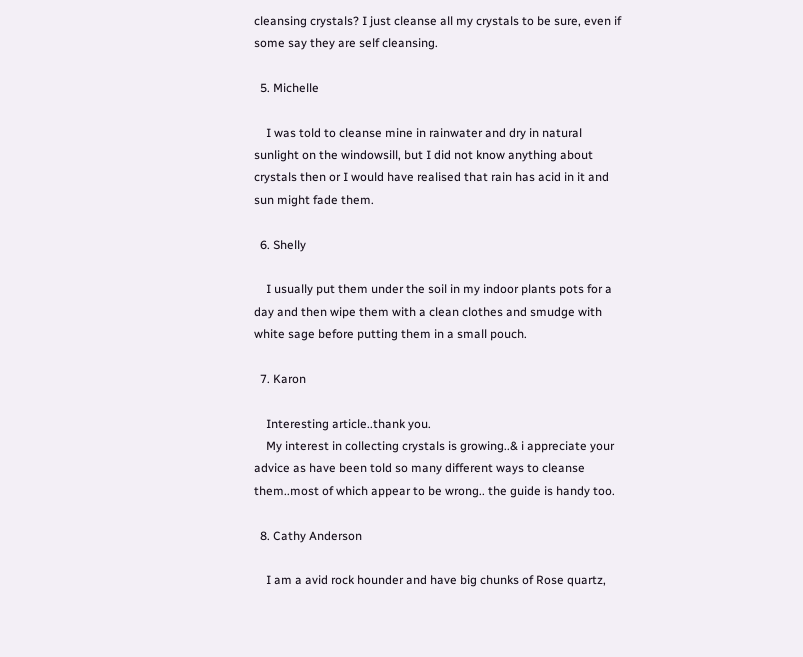cleansing crystals? I just cleanse all my crystals to be sure, even if some say they are self cleansing.

  5. Michelle

    I was told to cleanse mine in rainwater and dry in natural sunlight on the windowsill, but I did not know anything about crystals then or I would have realised that rain has acid in it and sun might fade them.

  6. Shelly

    I usually put them under the soil in my indoor plants pots for a day and then wipe them with a clean clothes and smudge with white sage before putting them in a small pouch.

  7. Karon

    Interesting article..thank you.
    My interest in collecting crystals is growing..& i appreciate your advice as have been told so many different ways to cleanse them..most of which appear to be wrong.. the guide is handy too.

  8. Cathy Anderson

    I am a avid rock hounder and have big chunks of Rose quartz,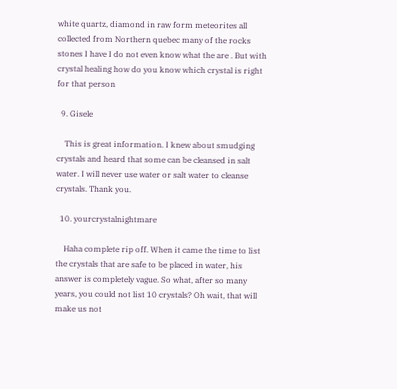white quartz, diamond in raw form meteorites all collected from Northern quebec many of the rocks stones I have I do not even know what the are . But with crystal healing how do you know which crystal is right for that person

  9. Gisele

    This is great information. I knew about smudging crystals and heard that some can be cleansed in salt water. I will never use water or salt water to cleanse crystals. Thank you.

  10. yourcrystalnightmare

    Haha complete rip off. When it came the time to list the crystals that are safe to be placed in water, his answer is completely vague. So what, after so many years, you could not list 10 crystals? Oh wait, that will make us not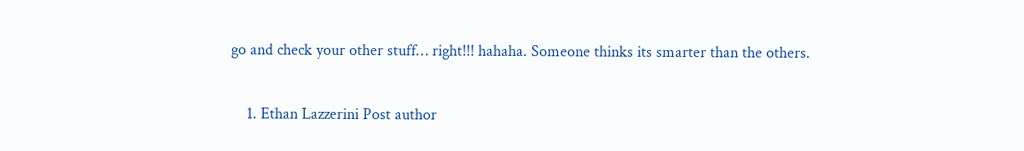go and check your other stuff… right!!! hahaha. Someone thinks its smarter than the others.

    1. Ethan Lazzerini Post author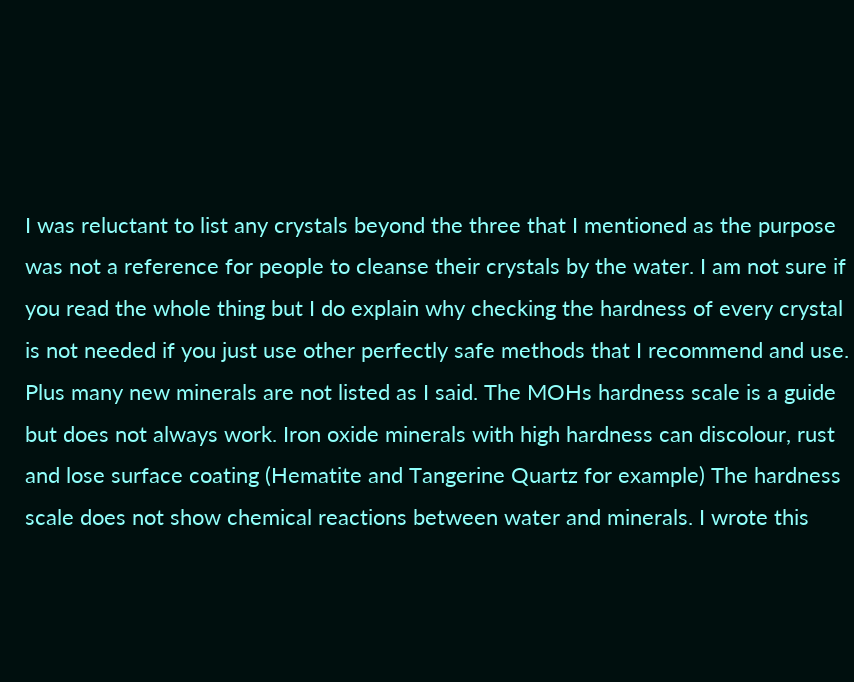I was reluctant to list any crystals beyond the three that I mentioned as the purpose was not a reference for people to cleanse their crystals by the water. I am not sure if you read the whole thing but I do explain why checking the hardness of every crystal is not needed if you just use other perfectly safe methods that I recommend and use. Plus many new minerals are not listed as I said. The MOHs hardness scale is a guide but does not always work. Iron oxide minerals with high hardness can discolour, rust and lose surface coating (Hematite and Tangerine Quartz for example) The hardness scale does not show chemical reactions between water and minerals. I wrote this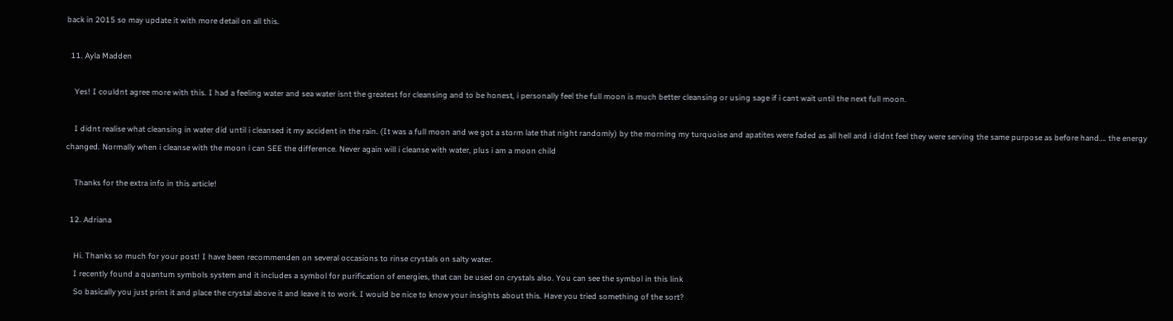back in 2015 so may update it with more detail on all this.

  11. Ayla Madden

    Yes! I couldnt agree more with this. I had a feeling water and sea water isnt the greatest for cleansing and to be honest, i personally feel the full moon is much better cleansing or using sage if i cant wait until the next full moon.

    I didnt realise what cleansing in water did until i cleansed it my accident in the rain. (It was a full moon and we got a storm late that night randomly) by the morning my turquoise and apatites were faded as all hell and i didnt feel they were serving the same purpose as before hand…. the energy changed. Normally when i cleanse with the moon i can SEE the difference. Never again will i cleanse with water, plus i am a moon child

    Thanks for the extra info in this article!

  12. Adriana

    Hi. Thanks so much for your post! I have been recommenden on several occasions to rinse crystals on salty water.
    I recently found a quantum symbols system and it includes a symbol for purification of energies, that can be used on crystals also. You can see the symbol in this link
    So basically you just print it and place the crystal above it and leave it to work. I would be nice to know your insights about this. Have you tried something of the sort?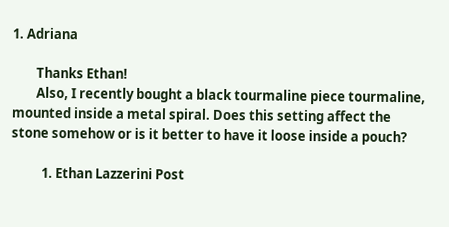1. Adriana

        Thanks Ethan!
        Also, I recently bought a black tourmaline piece tourmaline, mounted inside a metal spiral. Does this setting affect the stone somehow or is it better to have it loose inside a pouch?

          1. Ethan Lazzerini Post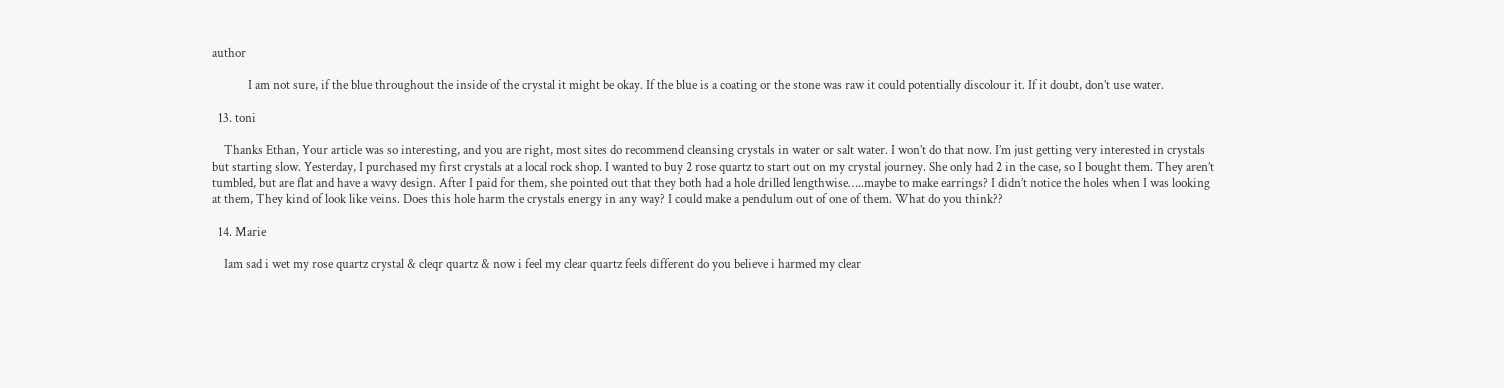author

            I am not sure, if the blue throughout the inside of the crystal it might be okay. If the blue is a coating or the stone was raw it could potentially discolour it. If it doubt, don’t use water.

  13. toni

    Thanks Ethan, Your article was so interesting, and you are right, most sites do recommend cleansing crystals in water or salt water. I won’t do that now. I’m just getting very interested in crystals but starting slow. Yesterday, I purchased my first crystals at a local rock shop. I wanted to buy 2 rose quartz to start out on my crystal journey. She only had 2 in the case, so I bought them. They aren’t tumbled, but are flat and have a wavy design. After I paid for them, she pointed out that they both had a hole drilled lengthwise…..maybe to make earrings? I didn’t notice the holes when I was looking at them, They kind of look like veins. Does this hole harm the crystals energy in any way? I could make a pendulum out of one of them. What do you think??

  14. Marie

    Iam sad i wet my rose quartz crystal & cleqr quartz & now i feel my clear quartz feels different do you believe i harmed my clear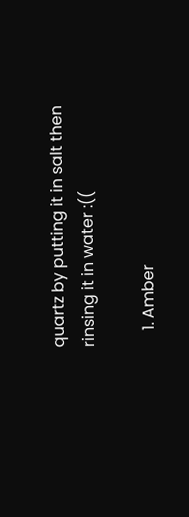quartz by putting it in salt then rinsing it in water :((

    1. Amber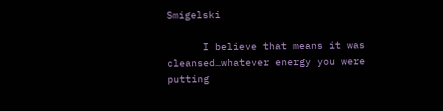Smigelski

      I believe that means it was cleansed…whatever energy you were putting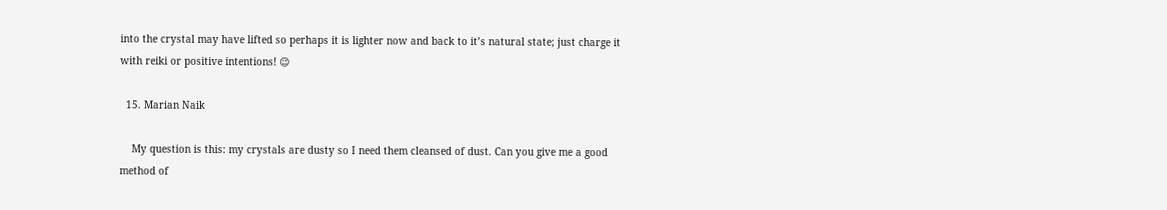into the crystal may have lifted so perhaps it is lighter now and back to it’s natural state; just charge it with reiki or positive intentions! 😉

  15. Marian Naik

    My question is this: my crystals are dusty so I need them cleansed of dust. Can you give me a good method of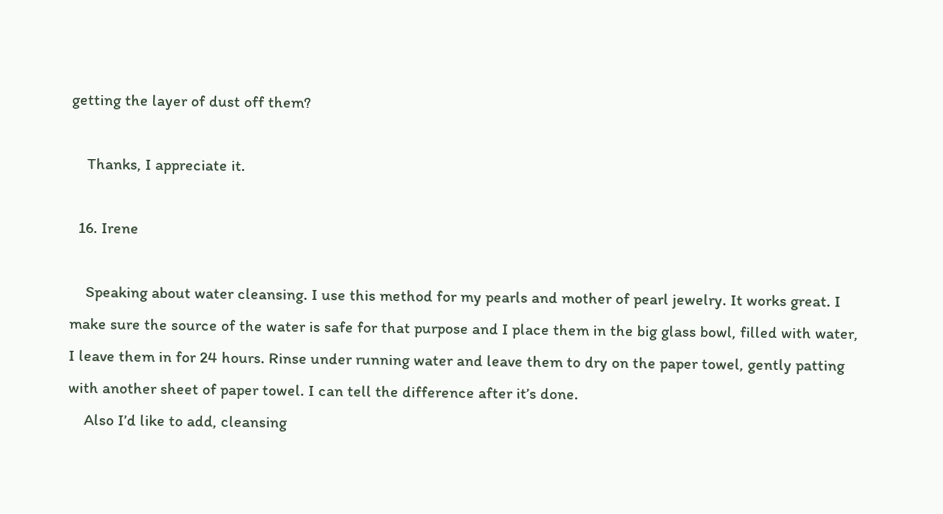getting the layer of dust off them?

    Thanks, I appreciate it.

  16. Irene

    Speaking about water cleansing. I use this method for my pearls and mother of pearl jewelry. It works great. I make sure the source of the water is safe for that purpose and I place them in the big glass bowl, filled with water, I leave them in for 24 hours. Rinse under running water and leave them to dry on the paper towel, gently patting with another sheet of paper towel. I can tell the difference after it’s done.
    Also I’d like to add, cleansing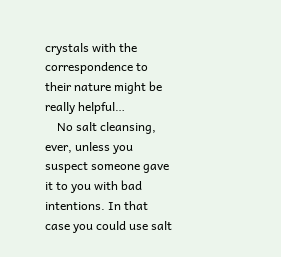crystals with the correspondence to their nature might be really helpful…
    No salt cleansing, ever, unless you suspect someone gave it to you with bad intentions. In that case you could use salt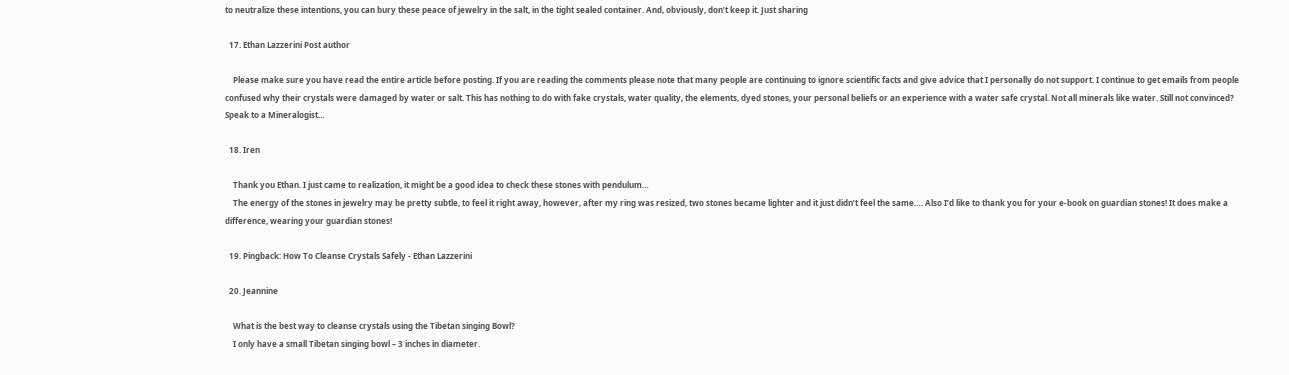to neutralize these intentions, you can bury these peace of jewelry in the salt, in the tight sealed container. And, obviously, don’t keep it. Just sharing

  17. Ethan Lazzerini Post author

    Please make sure you have read the entire article before posting. If you are reading the comments please note that many people are continuing to ignore scientific facts and give advice that I personally do not support. I continue to get emails from people confused why their crystals were damaged by water or salt. This has nothing to do with fake crystals, water quality, the elements, dyed stones, your personal beliefs or an experience with a water safe crystal. Not all minerals like water. Still not convinced? Speak to a Mineralogist…

  18. Iren

    Thank you Ethan. I just came to realization, it might be a good idea to check these stones with pendulum…
    The energy of the stones in jewelry may be pretty subtle, to feel it right away, however, after my ring was resized, two stones became lighter and it just didn’t feel the same…. Also I’d like to thank you for your e-book on guardian stones! It does make a difference, wearing your guardian stones!

  19. Pingback: How To Cleanse Crystals Safely - Ethan Lazzerini

  20. Jeannine

    What is the best way to cleanse crystals using the Tibetan singing Bowl?
    I only have a small Tibetan singing bowl – 3 inches in diameter.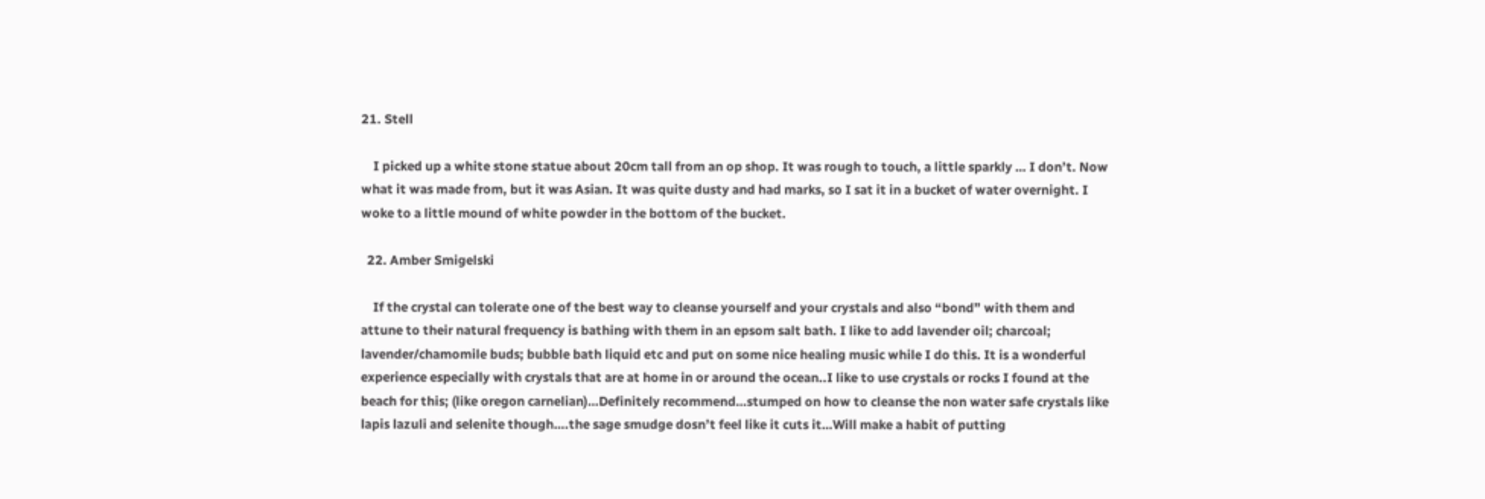21. Stell

    I picked up a white stone statue about 20cm tall from an op shop. It was rough to touch, a little sparkly … I don’t. Now what it was made from, but it was Asian. It was quite dusty and had marks, so I sat it in a bucket of water overnight. I woke to a little mound of white powder in the bottom of the bucket.

  22. Amber Smigelski

    If the crystal can tolerate one of the best way to cleanse yourself and your crystals and also “bond” with them and attune to their natural frequency is bathing with them in an epsom salt bath. I like to add lavender oil; charcoal; lavender/chamomile buds; bubble bath liquid etc and put on some nice healing music while I do this. It is a wonderful experience especially with crystals that are at home in or around the ocean..I like to use crystals or rocks I found at the beach for this; (like oregon carnelian)…Definitely recommend…stumped on how to cleanse the non water safe crystals like lapis lazuli and selenite though….the sage smudge dosn’t feel like it cuts it…Will make a habit of putting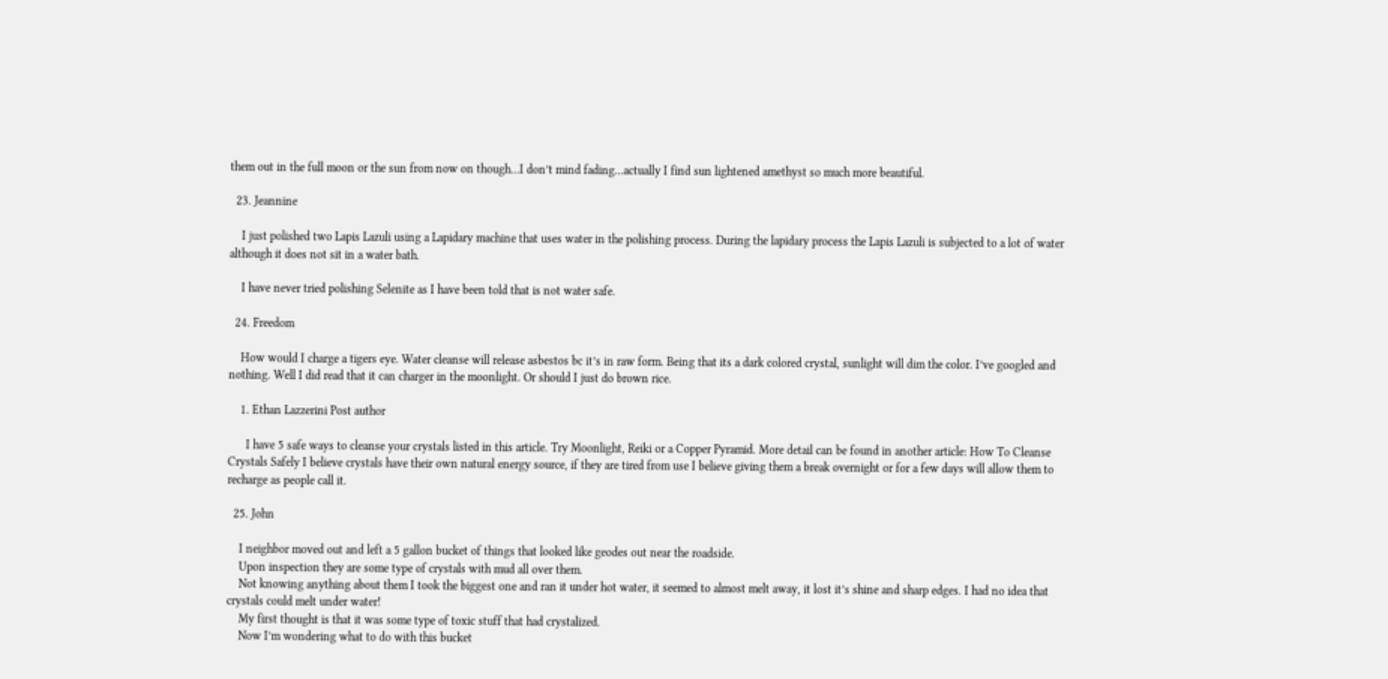them out in the full moon or the sun from now on though…I don’t mind fading…actually I find sun lightened amethyst so much more beautiful.

  23. Jeannine

    I just polished two Lapis Lazuli using a Lapidary machine that uses water in the polishing process. During the lapidary process the Lapis Lazuli is subjected to a lot of water although it does not sit in a water bath.

    I have never tried polishing Selenite as I have been told that is not water safe.

  24. Freedom

    How would I charge a tigers eye. Water cleanse will release asbestos bc it’s in raw form. Being that its a dark colored crystal, sunlight will dim the color. I’ve googled and nothing. Well I did read that it can charger in the moonlight. Or should I just do brown rice.

    1. Ethan Lazzerini Post author

      I have 5 safe ways to cleanse your crystals listed in this article. Try Moonlight, Reiki or a Copper Pyramid. More detail can be found in another article: How To Cleanse Crystals Safely I believe crystals have their own natural energy source, if they are tired from use I believe giving them a break overnight or for a few days will allow them to recharge as people call it.

  25. John

    I neighbor moved out and left a 5 gallon bucket of things that looked like geodes out near the roadside.
    Upon inspection they are some type of crystals with mud all over them.
    Not knowing anything about them I took the biggest one and ran it under hot water, it seemed to almost melt away, it lost it’s shine and sharp edges. I had no idea that crystals could melt under water!
    My first thought is that it was some type of toxic stuff that had crystalized.
    Now I’m wondering what to do with this bucket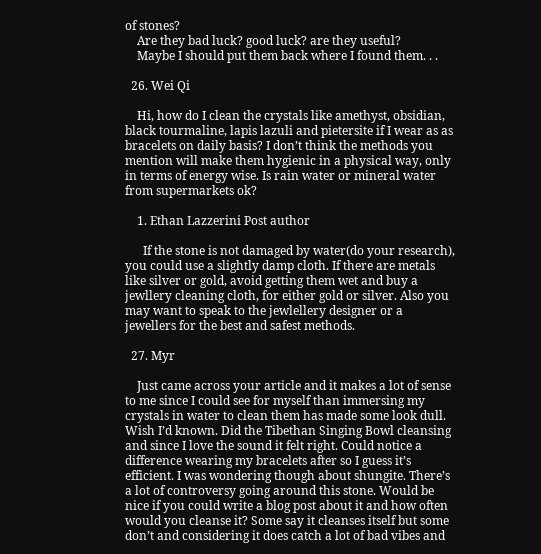of stones?
    Are they bad luck? good luck? are they useful?
    Maybe I should put them back where I found them. . .

  26. Wei Qi

    Hi, how do I clean the crystals like amethyst, obsidian, black tourmaline, lapis lazuli and pietersite if I wear as as bracelets on daily basis? I don’t think the methods you mention will make them hygienic in a physical way, only in terms of energy wise. Is rain water or mineral water from supermarkets ok?

    1. Ethan Lazzerini Post author

      If the stone is not damaged by water(do your research), you could use a slightly damp cloth. If there are metals like silver or gold, avoid getting them wet and buy a jewllery cleaning cloth, for either gold or silver. Also you may want to speak to the jewlellery designer or a jewellers for the best and safest methods.

  27. Myr

    Just came across your article and it makes a lot of sense to me since I could see for myself than immersing my crystals in water to clean them has made some look dull. Wish I’d known. Did the Tibethan Singing Bowl cleansing and since I love the sound it felt right. Could notice a difference wearing my bracelets after so I guess it’s efficient. I was wondering though about shungite. There’s a lot of controversy going around this stone. Would be nice if you could write a blog post about it and how often would you cleanse it? Some say it cleanses itself but some don’t and considering it does catch a lot of bad vibes and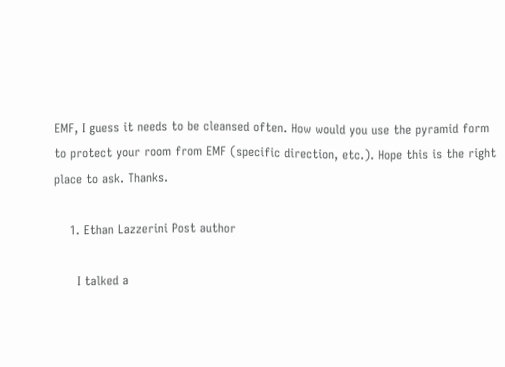EMF, I guess it needs to be cleansed often. How would you use the pyramid form to protect your room from EMF (specific direction, etc.). Hope this is the right place to ask. Thanks.

    1. Ethan Lazzerini Post author

      I talked a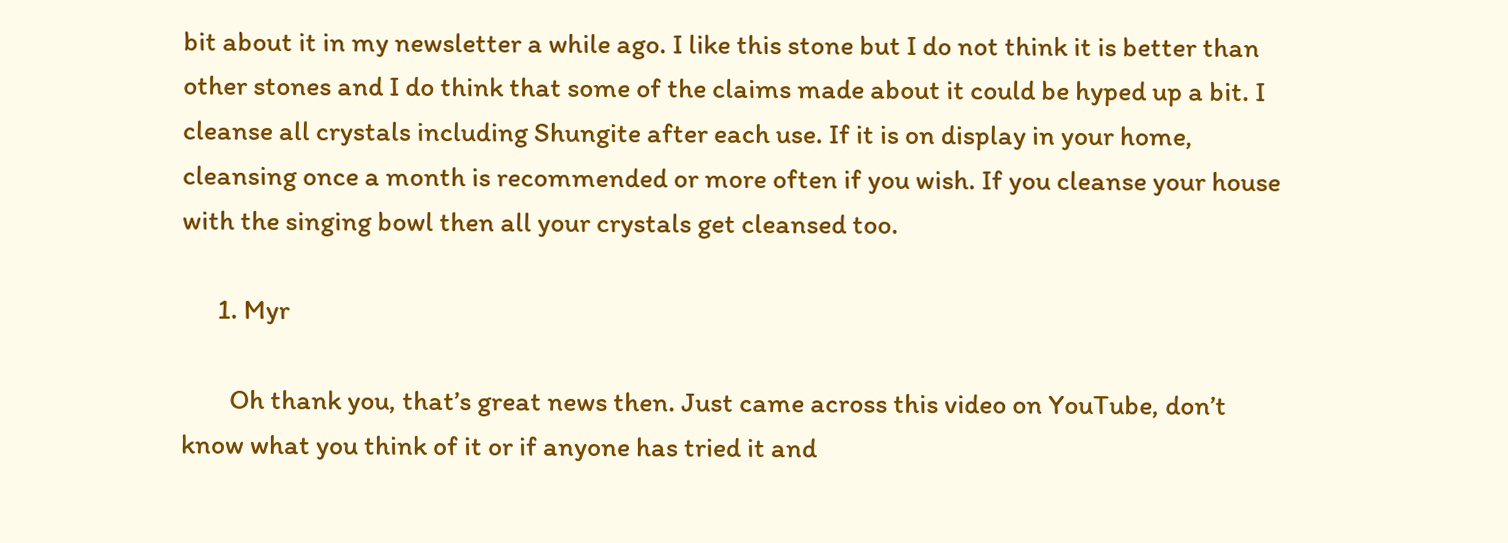bit about it in my newsletter a while ago. I like this stone but I do not think it is better than other stones and I do think that some of the claims made about it could be hyped up a bit. I cleanse all crystals including Shungite after each use. If it is on display in your home, cleansing once a month is recommended or more often if you wish. If you cleanse your house with the singing bowl then all your crystals get cleansed too.

      1. Myr

        Oh thank you, that’s great news then. Just came across this video on YouTube, don’t know what you think of it or if anyone has tried it and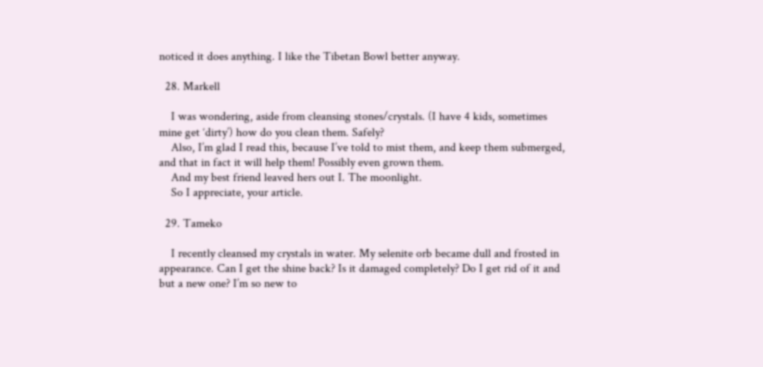noticed it does anything. I like the Tibetan Bowl better anyway.

  28. Markell

    I was wondering, aside from cleansing stones/crystals. (I have 4 kids, sometimes mine get ‘dirty’) how do you clean them. Safely?
    Also, I’m glad I read this, because I’ve told to mist them, and keep them submerged, and that in fact it will help them! Possibly even grown them.
    And my best friend leaved hers out I. The moonlight.
    So I appreciate, your article.

  29. Tameko

    I recently cleansed my crystals in water. My selenite orb became dull and frosted in appearance. Can I get the shine back? Is it damaged completely? Do I get rid of it and but a new one? I’m so new to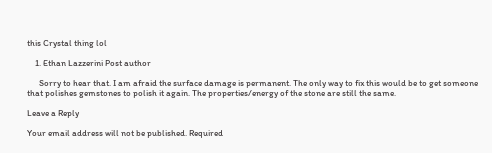this Crystal thing lol

    1. Ethan Lazzerini Post author

      Sorry to hear that. I am afraid the surface damage is permanent. The only way to fix this would be to get someone that polishes gemstones to polish it again. The properties/energy of the stone are still the same.

Leave a Reply

Your email address will not be published. Required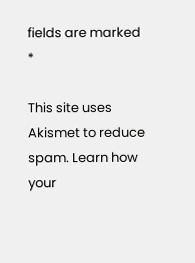fields are marked *

This site uses Akismet to reduce spam. Learn how your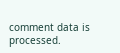comment data is processed.